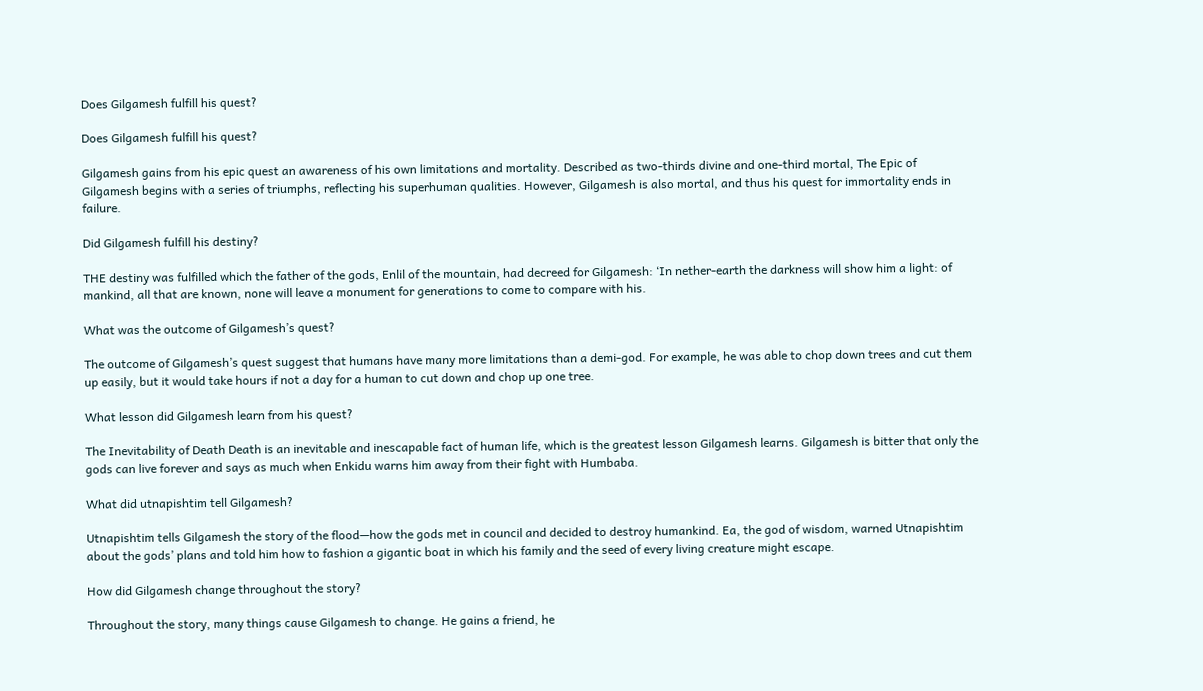Does Gilgamesh fulfill his quest?

Does Gilgamesh fulfill his quest?

Gilgamesh gains from his epic quest an awareness of his own limitations and mortality. Described as two-thirds divine and one-third mortal, The Epic of Gilgamesh begins with a series of triumphs, reflecting his superhuman qualities. However, Gilgamesh is also mortal, and thus his quest for immortality ends in failure.

Did Gilgamesh fulfill his destiny?

THE destiny was fulfilled which the father of the gods, Enlil of the mountain, had decreed for Gilgamesh: ‘In nether-earth the darkness will show him a light: of mankind, all that are known, none will leave a monument for generations to come to compare with his.

What was the outcome of Gilgamesh’s quest?

The outcome of Gilgamesh’s quest suggest that humans have many more limitations than a demi-god. For example, he was able to chop down trees and cut them up easily, but it would take hours if not a day for a human to cut down and chop up one tree.

What lesson did Gilgamesh learn from his quest?

The Inevitability of Death Death is an inevitable and inescapable fact of human life, which is the greatest lesson Gilgamesh learns. Gilgamesh is bitter that only the gods can live forever and says as much when Enkidu warns him away from their fight with Humbaba.

What did utnapishtim tell Gilgamesh?

Utnapishtim tells Gilgamesh the story of the flood—how the gods met in council and decided to destroy humankind. Ea, the god of wisdom, warned Utnapishtim about the gods’ plans and told him how to fashion a gigantic boat in which his family and the seed of every living creature might escape.

How did Gilgamesh change throughout the story?

Throughout the story, many things cause Gilgamesh to change. He gains a friend, he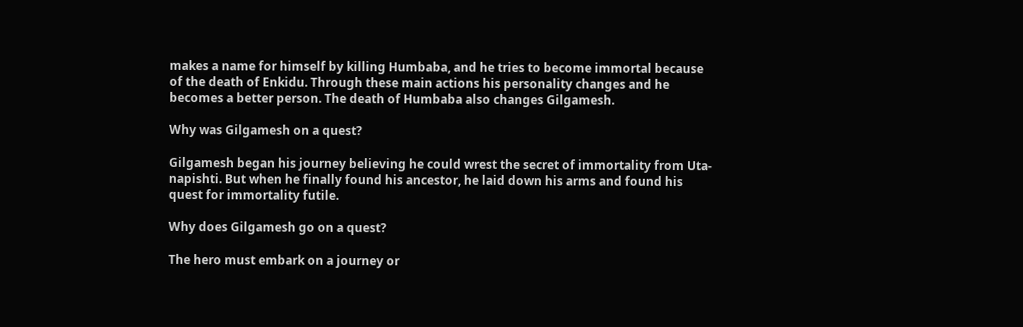makes a name for himself by killing Humbaba, and he tries to become immortal because of the death of Enkidu. Through these main actions his personality changes and he becomes a better person. The death of Humbaba also changes Gilgamesh.

Why was Gilgamesh on a quest?

Gilgamesh began his journey believing he could wrest the secret of immortality from Uta-napishti. But when he finally found his ancestor, he laid down his arms and found his quest for immortality futile.

Why does Gilgamesh go on a quest?

The hero must embark on a journey or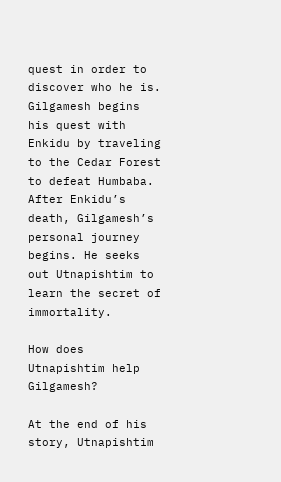quest in order to discover who he is. Gilgamesh begins his quest with Enkidu by traveling to the Cedar Forest to defeat Humbaba. After Enkidu’s death, Gilgamesh’s personal journey begins. He seeks out Utnapishtim to learn the secret of immortality.

How does Utnapishtim help Gilgamesh?

At the end of his story, Utnapishtim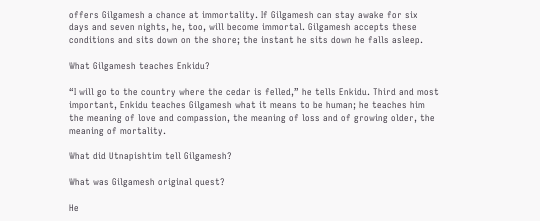offers Gilgamesh a chance at immortality. If Gilgamesh can stay awake for six days and seven nights, he, too, will become immortal. Gilgamesh accepts these conditions and sits down on the shore; the instant he sits down he falls asleep.

What Gilgamesh teaches Enkidu?

“I will go to the country where the cedar is felled,” he tells Enkidu. Third and most important, Enkidu teaches Gilgamesh what it means to be human; he teaches him the meaning of love and compassion, the meaning of loss and of growing older, the meaning of mortality.

What did Utnapishtim tell Gilgamesh?

What was Gilgamesh original quest?

He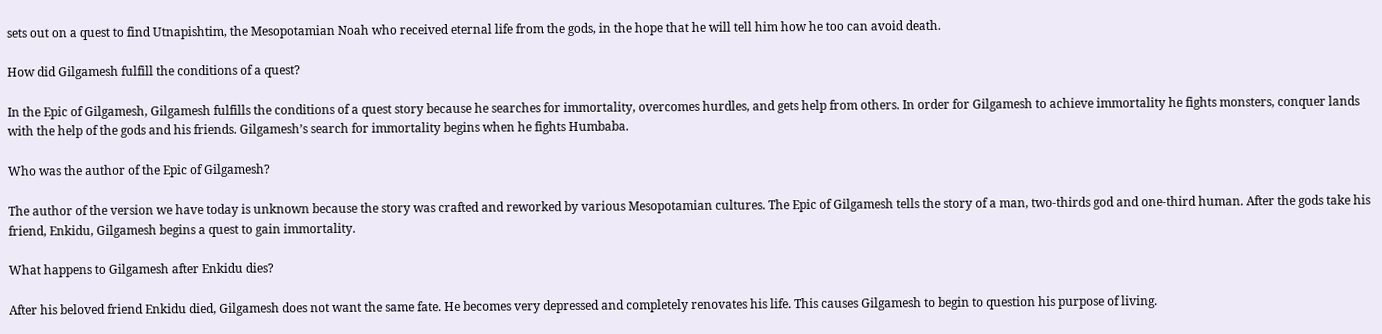sets out on a quest to find Utnapishtim, the Mesopotamian Noah who received eternal life from the gods, in the hope that he will tell him how he too can avoid death.

How did Gilgamesh fulfill the conditions of a quest?

In the Epic of Gilgamesh, Gilgamesh fulfills the conditions of a quest story because he searches for immortality, overcomes hurdles, and gets help from others. In order for Gilgamesh to achieve immortality he fights monsters, conquer lands with the help of the gods and his friends. Gilgamesh’s search for immortality begins when he fights Humbaba.

Who was the author of the Epic of Gilgamesh?

The author of the version we have today is unknown because the story was crafted and reworked by various Mesopotamian cultures. The Epic of Gilgamesh tells the story of a man, two-thirds god and one-third human. After the gods take his friend, Enkidu, Gilgamesh begins a quest to gain immortality.

What happens to Gilgamesh after Enkidu dies?

After his beloved friend Enkidu died, Gilgamesh does not want the same fate. He becomes very depressed and completely renovates his life. This causes Gilgamesh to begin to question his purpose of living.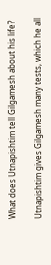What does Utnapishtim tell Gilgamesh about his life?

Utnapishtim gives Gilgamesh many tests, which he all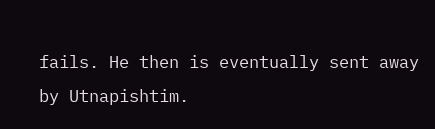fails. He then is eventually sent away by Utnapishtim.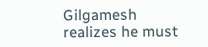Gilgamesh realizes he must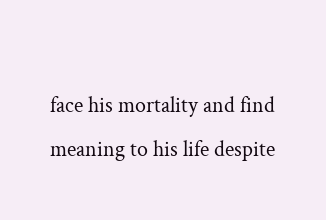face his mortality and find meaning to his life despite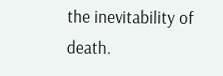the inevitability of death.